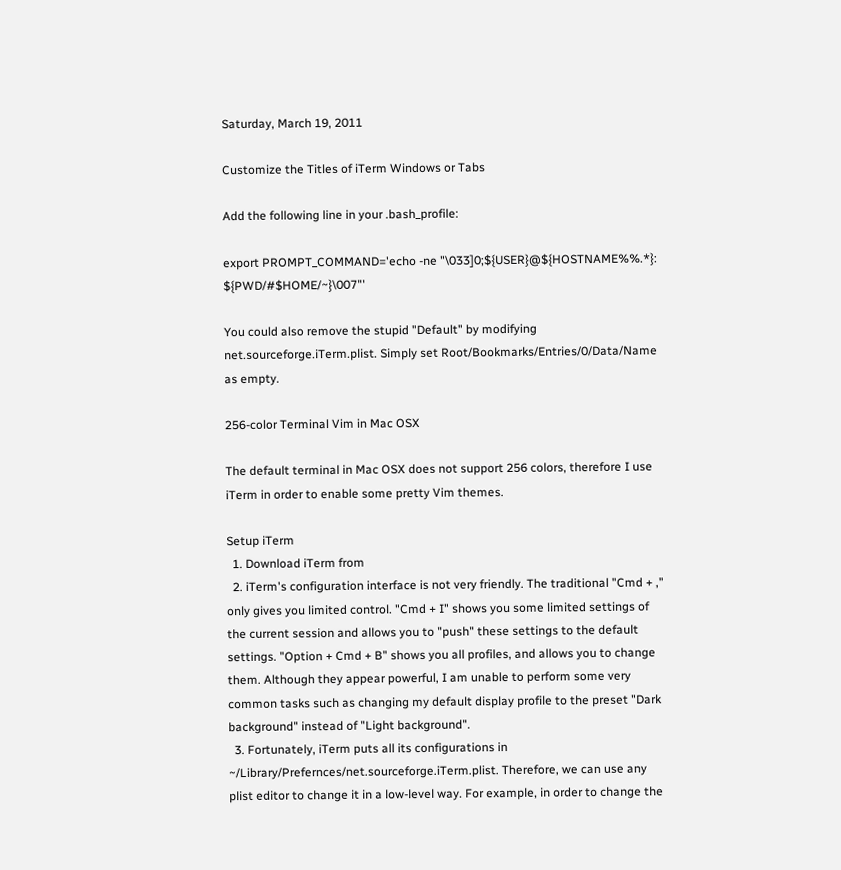Saturday, March 19, 2011

Customize the Titles of iTerm Windows or Tabs

Add the following line in your .bash_profile:

export PROMPT_COMMAND='echo -ne "\033]0;${USER}@${HOSTNAME%%.*}: ${PWD/#$HOME/~}\007"'

You could also remove the stupid "Default" by modifying net.sourceforge.iTerm.plist. Simply set Root/Bookmarks/Entries/0/Data/Name as empty.

256-color Terminal Vim in Mac OSX

The default terminal in Mac OSX does not support 256 colors, therefore I use iTerm in order to enable some pretty Vim themes.

Setup iTerm
  1. Download iTerm from
  2. iTerm's configuration interface is not very friendly. The traditional "Cmd + ," only gives you limited control. "Cmd + I" shows you some limited settings of the current session and allows you to "push" these settings to the default settings. "Option + Cmd + B" shows you all profiles, and allows you to change them. Although they appear powerful, I am unable to perform some very common tasks such as changing my default display profile to the preset "Dark background" instead of "Light background".
  3. Fortunately, iTerm puts all its configurations in ~/Library/Prefernces/net.sourceforge.iTerm.plist. Therefore, we can use any plist editor to change it in a low-level way. For example, in order to change the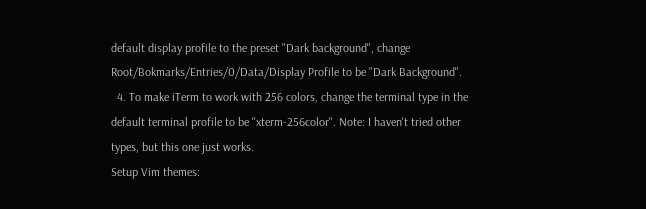default display profile to the preset "Dark background", change Root/Bokmarks/Entries/0/Data/Display Profile to be "Dark Background".
  4. To make iTerm to work with 256 colors, change the terminal type in the default terminal profile to be "xterm-256color". Note: I haven't tried other types, but this one just works.
Setup Vim themes: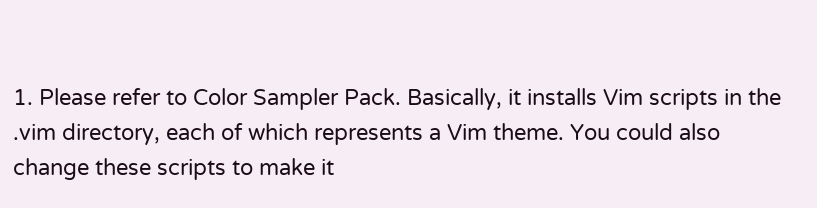1. Please refer to Color Sampler Pack. Basically, it installs Vim scripts in the .vim directory, each of which represents a Vim theme. You could also change these scripts to make it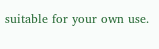suitable for your own use.